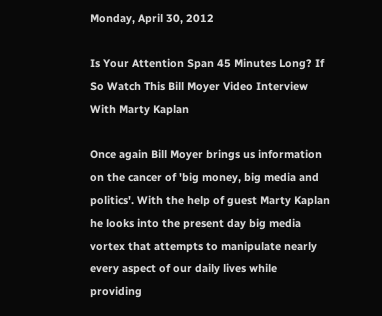Monday, April 30, 2012

Is Your Attention Span 45 Minutes Long? If So Watch This Bill Moyer Video Interview With Marty Kaplan

Once again Bill Moyer brings us information on the cancer of 'big money, big media and politics'. With the help of guest Marty Kaplan he looks into the present day big media vortex that attempts to manipulate nearly every aspect of our daily lives while providing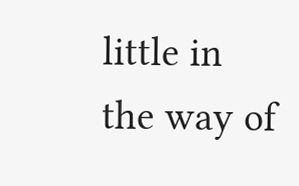little in the way of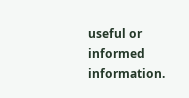useful or informed information.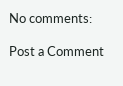No comments:

Post a Comment